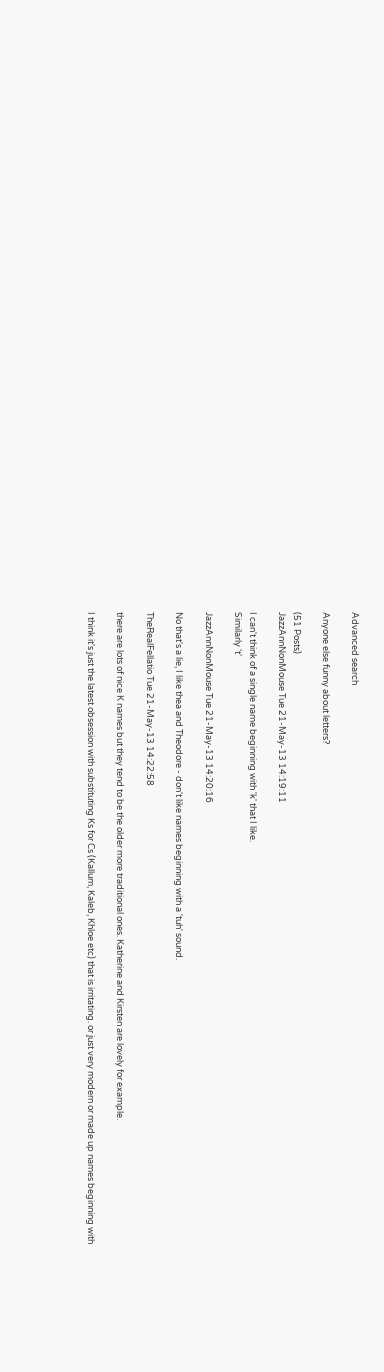Advanced search

Anyone else funny about letters?

(51 Posts)
JazzAnnNonMouse Tue 21-May-13 14:19:11

I can't think of a single name beginning with 'k' that I like.
Similarly 't'

JazzAnnNonMouse Tue 21-May-13 14:20:16

No that's a lie, I like thea and Theodore - don't like names beginning with a 'tuh' sound.

TheRealFellatio Tue 21-May-13 14:22:58

there are lots of nice K names but they tend to be the older more traditional ones. Katherine and Kirsten are lovely for example.

I think it's just the latest obsession with substituting Ks for Cs (Kallum, Kaleb, Khloe etc) that is irritating. or just very modern or made up names beginning with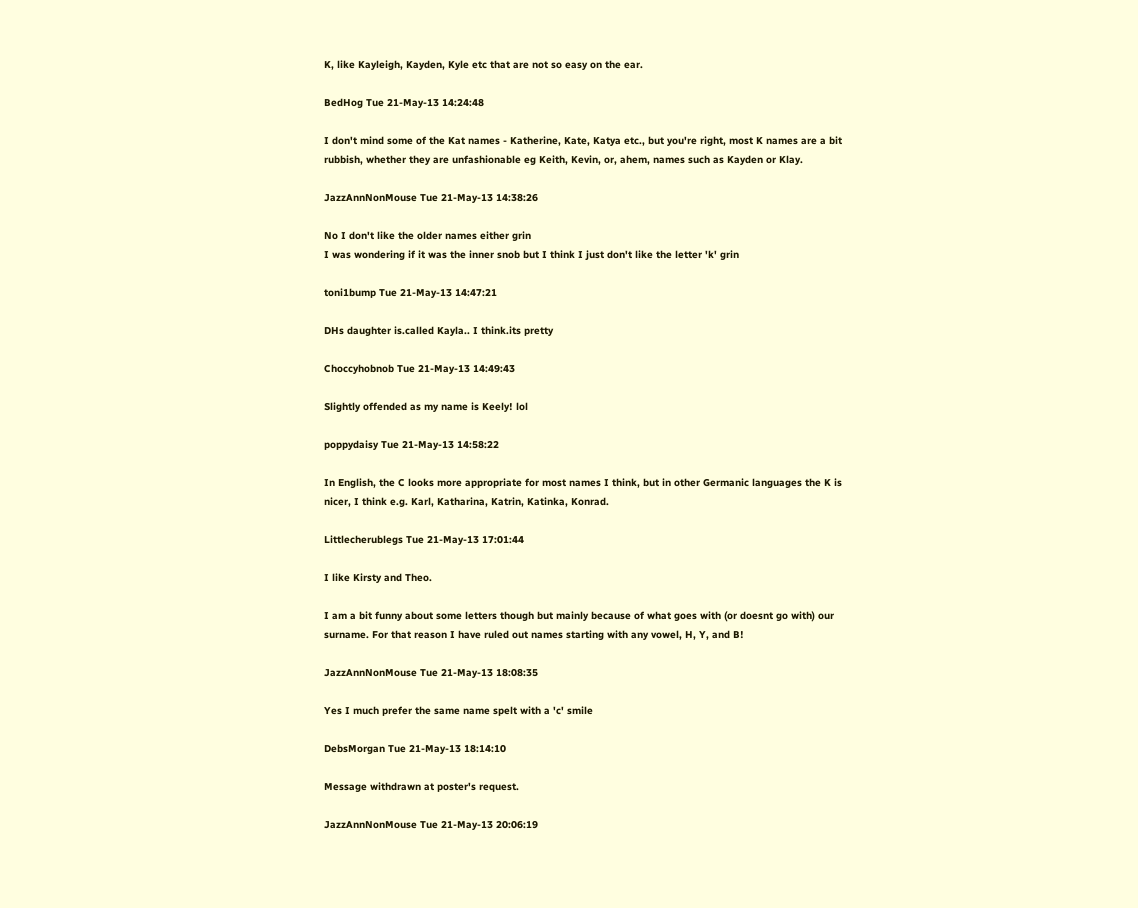K, like Kayleigh, Kayden, Kyle etc that are not so easy on the ear.

BedHog Tue 21-May-13 14:24:48

I don't mind some of the Kat names - Katherine, Kate, Katya etc., but you're right, most K names are a bit rubbish, whether they are unfashionable eg Keith, Kevin, or, ahem, names such as Kayden or Klay.

JazzAnnNonMouse Tue 21-May-13 14:38:26

No I don't like the older names either grin
I was wondering if it was the inner snob but I think I just don't like the letter 'k' grin

toni1bump Tue 21-May-13 14:47:21

DHs daughter is.called Kayla.. I think.its pretty

Choccyhobnob Tue 21-May-13 14:49:43

Slightly offended as my name is Keely! lol

poppydaisy Tue 21-May-13 14:58:22

In English, the C looks more appropriate for most names I think, but in other Germanic languages the K is nicer, I think e.g. Karl, Katharina, Katrin, Katinka, Konrad.

Littlecherublegs Tue 21-May-13 17:01:44

I like Kirsty and Theo.

I am a bit funny about some letters though but mainly because of what goes with (or doesnt go with) our surname. For that reason I have ruled out names starting with any vowel, H, Y, and B!

JazzAnnNonMouse Tue 21-May-13 18:08:35

Yes I much prefer the same name spelt with a 'c' smile

DebsMorgan Tue 21-May-13 18:14:10

Message withdrawn at poster's request.

JazzAnnNonMouse Tue 21-May-13 20:06:19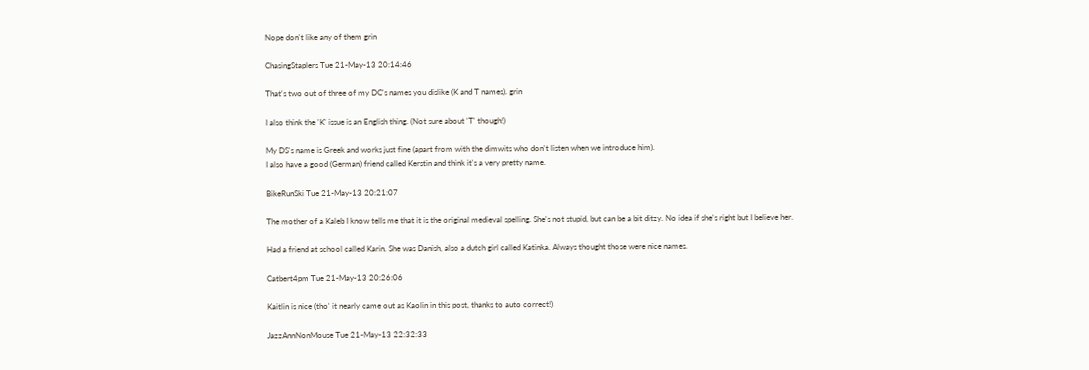Nope don't like any of them grin

ChasingStaplers Tue 21-May-13 20:14:46

That's two out of three of my DC's names you dislike (K and T names). grin

I also think the 'K' issue is an English thing. (Not sure about 'T' though!)

My DS's name is Greek and works just fine (apart from with the dimwits who don't listen when we introduce him).
I also have a good (German) friend called Kerstin and think it's a very pretty name.

BikeRunSki Tue 21-May-13 20:21:07

The mother of a Kaleb I know tells me that it is the original medieval spelling. She's not stupid, but can be a bit ditzy. No idea if she's right but I believe her.

Had a friend at school called Karin. She was Danish, also a dutch girl called Katinka. Always thought those were nice names.

Catbert4pm Tue 21-May-13 20:26:06

Kaitlin is nice (tho' it nearly came out as Kaolin in this post, thanks to auto correct!)

JazzAnnNonMouse Tue 21-May-13 22:32:33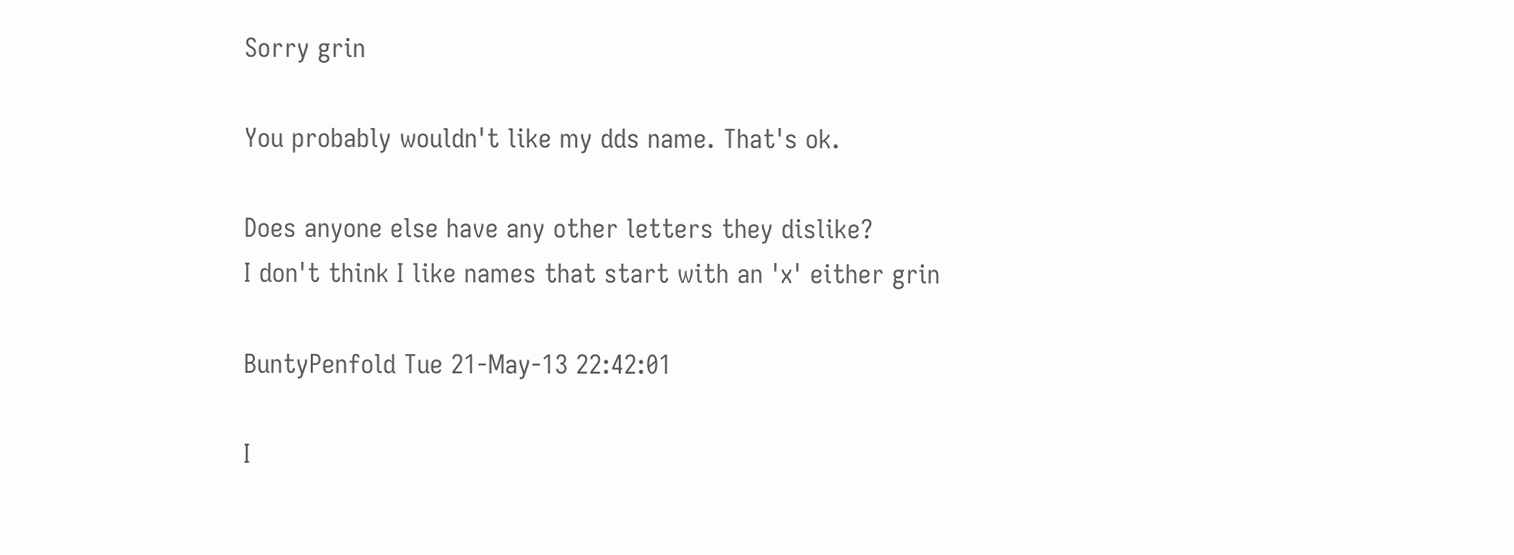Sorry grin

You probably wouldn't like my dds name. That's ok.

Does anyone else have any other letters they dislike?
I don't think I like names that start with an 'x' either grin

BuntyPenfold Tue 21-May-13 22:42:01

I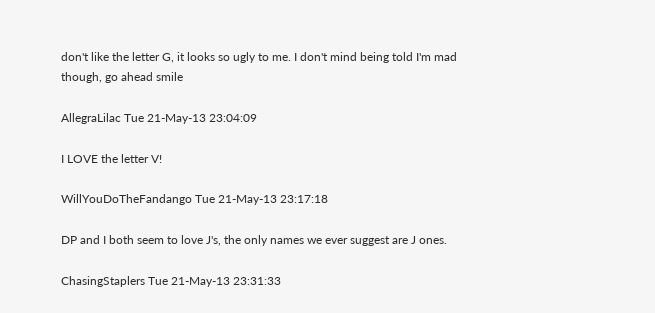don't like the letter G, it looks so ugly to me. I don't mind being told I'm mad though, go ahead smile

AllegraLilac Tue 21-May-13 23:04:09

I LOVE the letter V!

WillYouDoTheFandango Tue 21-May-13 23:17:18

DP and I both seem to love J's, the only names we ever suggest are J ones.

ChasingStaplers Tue 21-May-13 23:31:33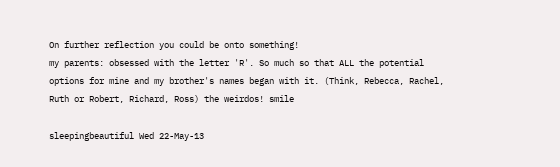On further reflection you could be onto something!
my parents: obsessed with the letter 'R'. So much so that ALL the potential options for mine and my brother's names began with it. (Think, Rebecca, Rachel, Ruth or Robert, Richard, Ross) the weirdos! smile

sleepingbeautiful Wed 22-May-13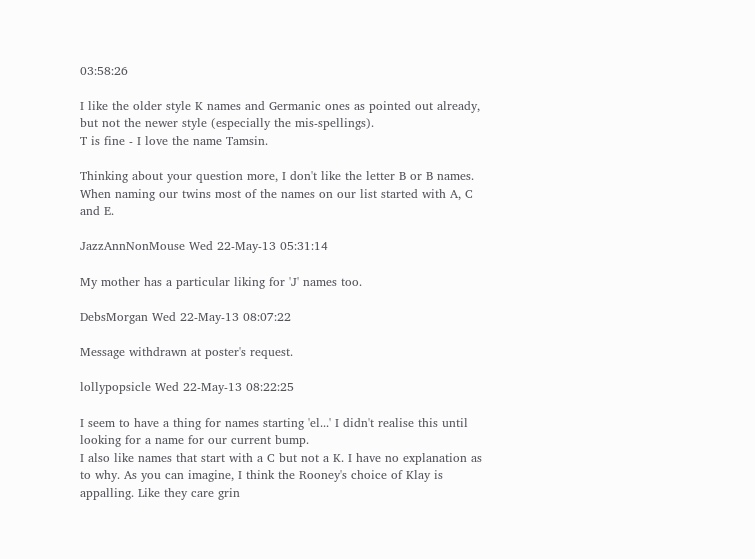03:58:26

I like the older style K names and Germanic ones as pointed out already, but not the newer style (especially the mis-spellings).
T is fine - I love the name Tamsin.

Thinking about your question more, I don't like the letter B or B names. When naming our twins most of the names on our list started with A, C and E.

JazzAnnNonMouse Wed 22-May-13 05:31:14

My mother has a particular liking for 'J' names too.

DebsMorgan Wed 22-May-13 08:07:22

Message withdrawn at poster's request.

lollypopsicle Wed 22-May-13 08:22:25

I seem to have a thing for names starting 'el...' I didn't realise this until looking for a name for our current bump.
I also like names that start with a C but not a K. I have no explanation as to why. As you can imagine, I think the Rooney's choice of Klay is appalling. Like they care grin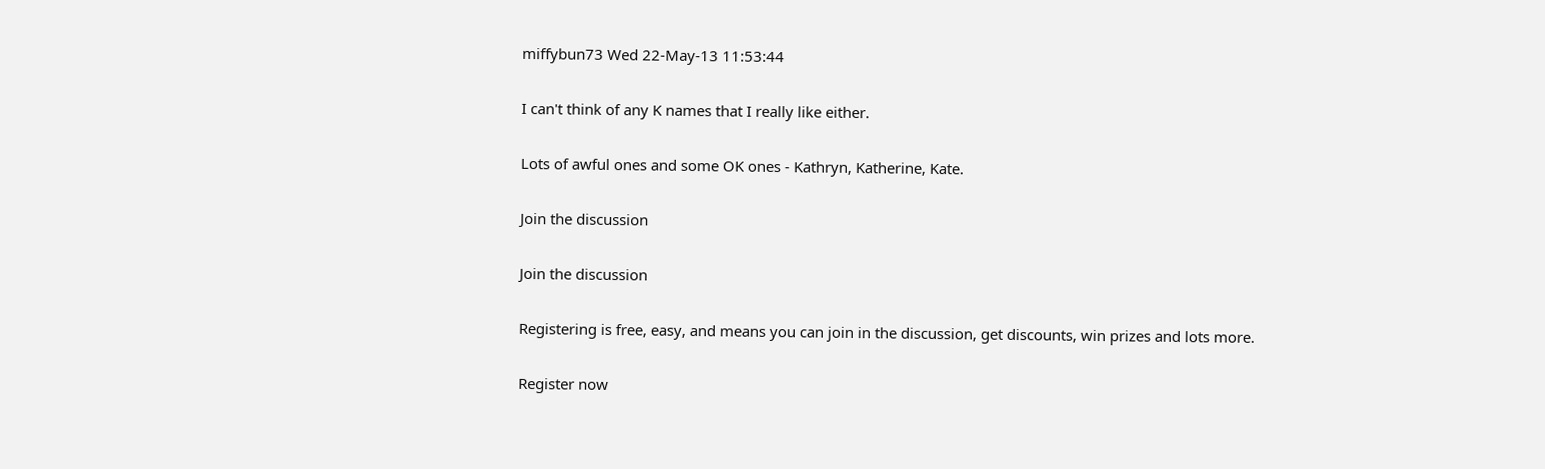miffybun73 Wed 22-May-13 11:53:44

I can't think of any K names that I really like either.

Lots of awful ones and some OK ones - Kathryn, Katherine, Kate.

Join the discussion

Join the discussion

Registering is free, easy, and means you can join in the discussion, get discounts, win prizes and lots more.

Register now